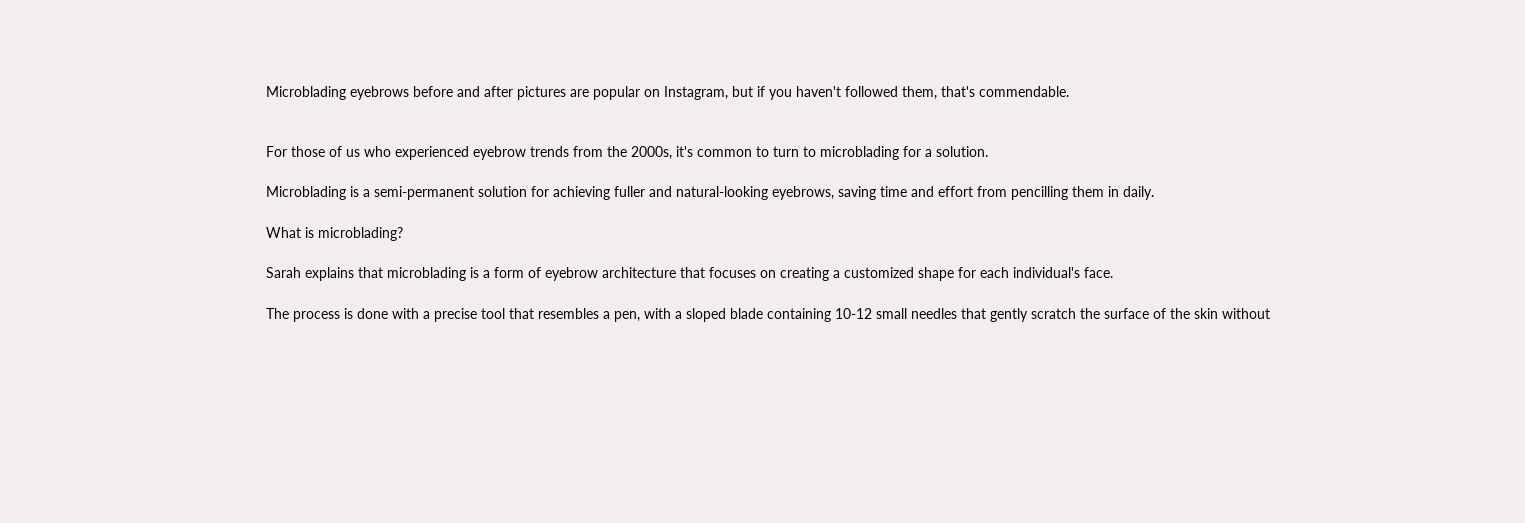Microblading eyebrows before and after pictures are popular on Instagram, but if you haven't followed them, that's commendable.


For those of us who experienced eyebrow trends from the 2000s, it's common to turn to microblading for a solution.

Microblading is a semi-permanent solution for achieving fuller and natural-looking eyebrows, saving time and effort from pencilling them in daily.

What is microblading?

Sarah explains that microblading is a form of eyebrow architecture that focuses on creating a customized shape for each individual's face.

The process is done with a precise tool that resembles a pen, with a sloped blade containing 10-12 small needles that gently scratch the surface of the skin without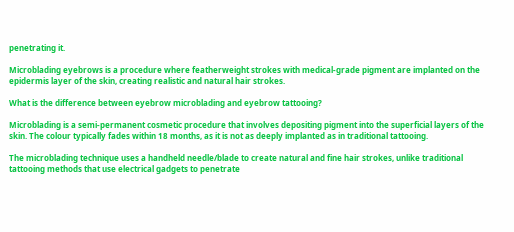penetrating it.

Microblading eyebrows is a procedure where featherweight strokes with medical-grade pigment are implanted on the epidermis layer of the skin, creating realistic and natural hair strokes.

What is the difference between eyebrow microblading and eyebrow tattooing?

Microblading is a semi-permanent cosmetic procedure that involves depositing pigment into the superficial layers of the skin. The colour typically fades within 18 months, as it is not as deeply implanted as in traditional tattooing.

The microblading technique uses a handheld needle/blade to create natural and fine hair strokes, unlike traditional tattooing methods that use electrical gadgets to penetrate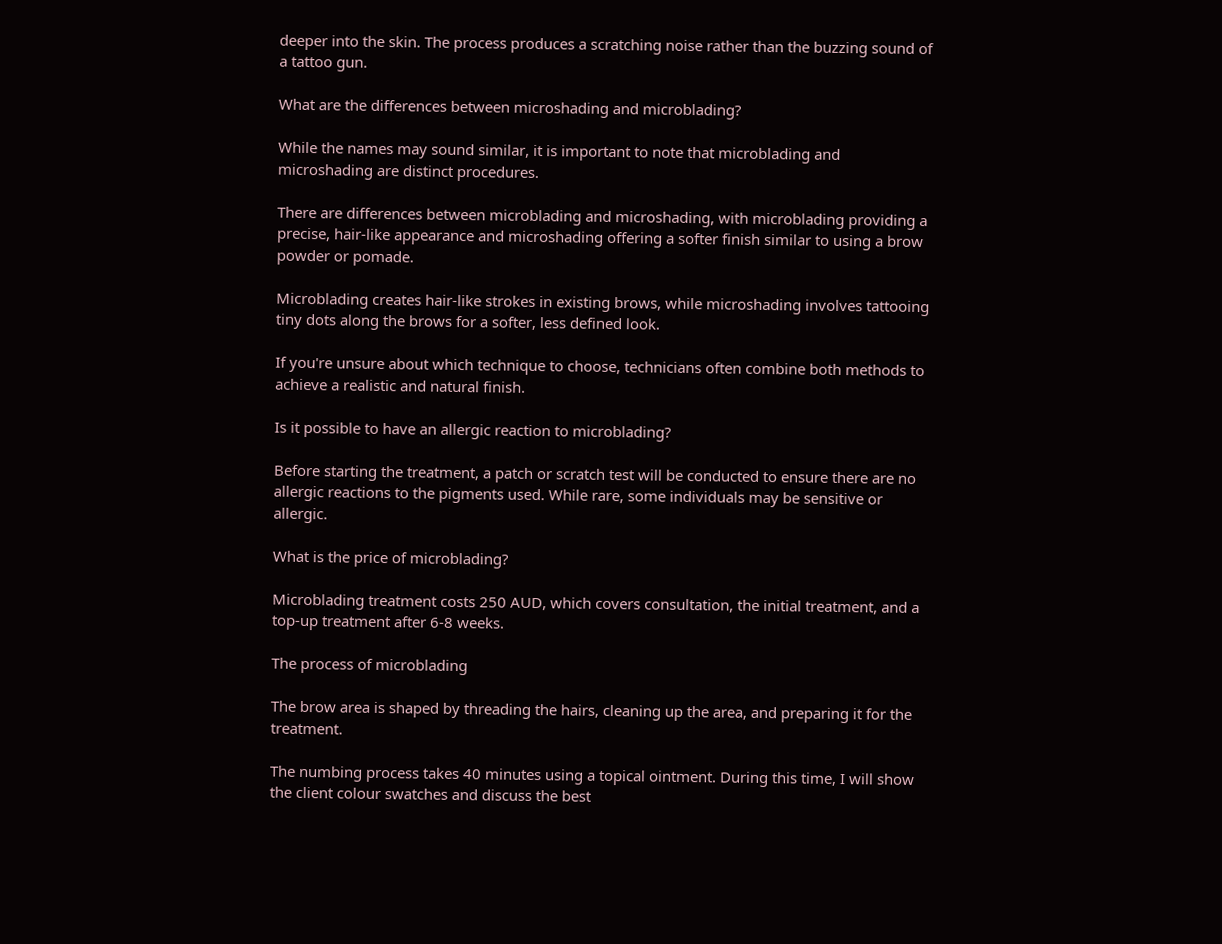deeper into the skin. The process produces a scratching noise rather than the buzzing sound of a tattoo gun.

What are the differences between microshading and microblading?

While the names may sound similar, it is important to note that microblading and microshading are distinct procedures.

There are differences between microblading and microshading, with microblading providing a precise, hair-like appearance and microshading offering a softer finish similar to using a brow powder or pomade.

Microblading creates hair-like strokes in existing brows, while microshading involves tattooing tiny dots along the brows for a softer, less defined look.

If you're unsure about which technique to choose, technicians often combine both methods to achieve a realistic and natural finish.

Is it possible to have an allergic reaction to microblading?

Before starting the treatment, a patch or scratch test will be conducted to ensure there are no allergic reactions to the pigments used. While rare, some individuals may be sensitive or allergic.

What is the price of microblading?

Microblading treatment costs 250 AUD, which covers consultation, the initial treatment, and a top-up treatment after 6-8 weeks.

The process of microblading

The brow area is shaped by threading the hairs, cleaning up the area, and preparing it for the treatment.

The numbing process takes 40 minutes using a topical ointment. During this time, I will show the client colour swatches and discuss the best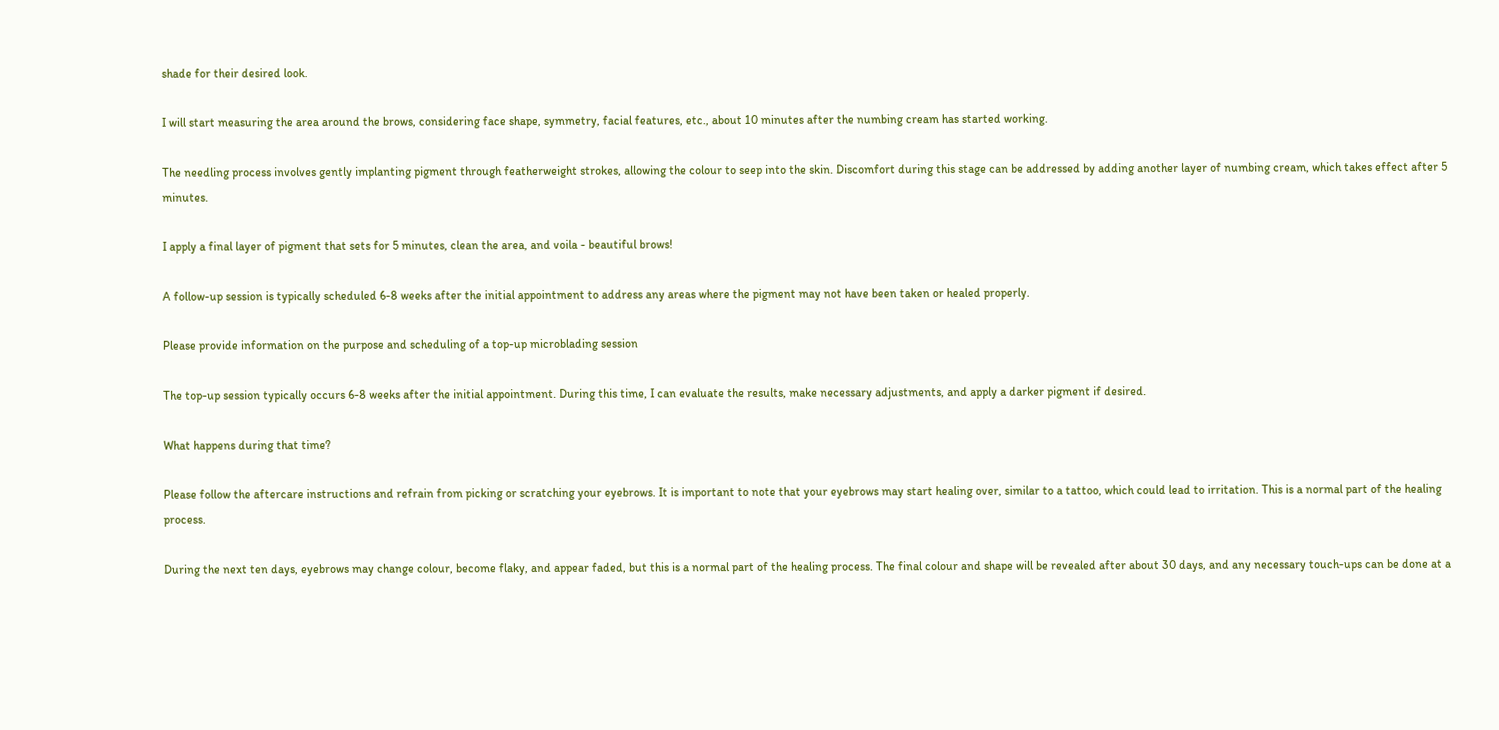shade for their desired look.

I will start measuring the area around the brows, considering face shape, symmetry, facial features, etc., about 10 minutes after the numbing cream has started working.

The needling process involves gently implanting pigment through featherweight strokes, allowing the colour to seep into the skin. Discomfort during this stage can be addressed by adding another layer of numbing cream, which takes effect after 5 minutes.

I apply a final layer of pigment that sets for 5 minutes, clean the area, and voila - beautiful brows!

A follow-up session is typically scheduled 6-8 weeks after the initial appointment to address any areas where the pigment may not have been taken or healed properly.

Please provide information on the purpose and scheduling of a top-up microblading session

The top-up session typically occurs 6-8 weeks after the initial appointment. During this time, I can evaluate the results, make necessary adjustments, and apply a darker pigment if desired.

What happens during that time?

Please follow the aftercare instructions and refrain from picking or scratching your eyebrows. It is important to note that your eyebrows may start healing over, similar to a tattoo, which could lead to irritation. This is a normal part of the healing process.

During the next ten days, eyebrows may change colour, become flaky, and appear faded, but this is a normal part of the healing process. The final colour and shape will be revealed after about 30 days, and any necessary touch-ups can be done at a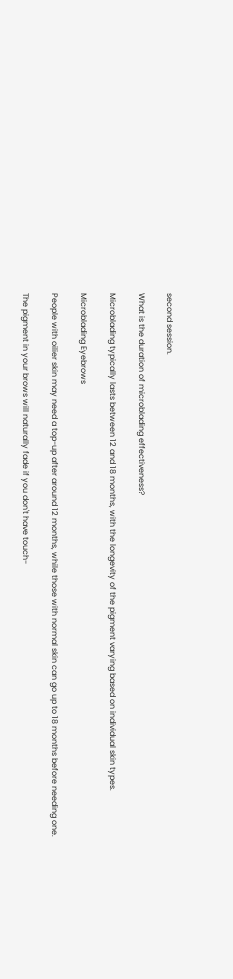second session.

What is the duration of microblading effectiveness?

Microblading typically lasts between 12 and 18 months, with the longevity of the pigment varying based on individual skin types.

Microblading Eyebrows

People with oilier skin may need a top-up after around 12 months, while those with normal skin can go up to 18 months before needing one.

The pigment in your brows will naturally fade if you don't have touch-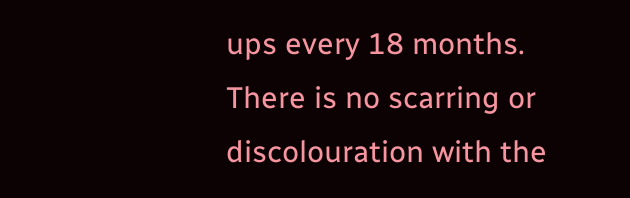ups every 18 months. There is no scarring or discolouration with the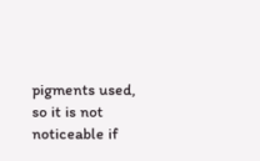pigments used, so it is not noticeable if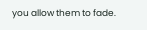you allow them to fade.